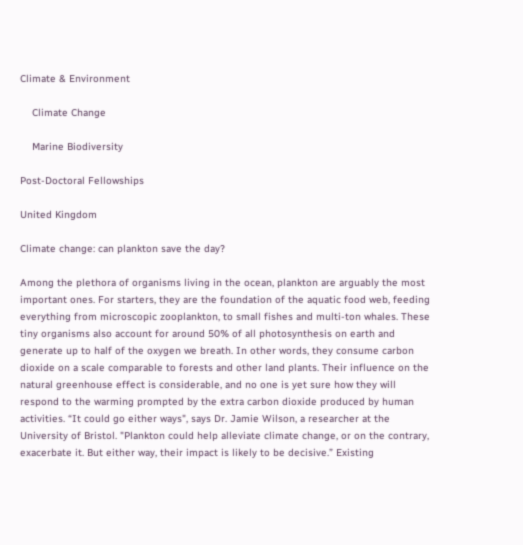Climate & Environment

    Climate Change

    Marine Biodiversity

Post-Doctoral Fellowships

United Kingdom

Climate change: can plankton save the day?

Among the plethora of organisms living in the ocean, plankton are arguably the most important ones. For starters, they are the foundation of the aquatic food web, feeding everything from microscopic zooplankton, to small fishes and multi-ton whales. These tiny organisms also account for around 50% of all photosynthesis on earth and generate up to half of the oxygen we breath. In other words, they consume carbon dioxide on a scale comparable to forests and other land plants. Their influence on the natural greenhouse effect is considerable, and no one is yet sure how they will respond to the warming prompted by the extra carbon dioxide produced by human activities. “It could go either ways", says Dr. Jamie Wilson, a researcher at the University of Bristol. "Plankton could help alleviate climate change, or on the contrary, exacerbate it. But either way, their impact is likely to be decisive.” Existing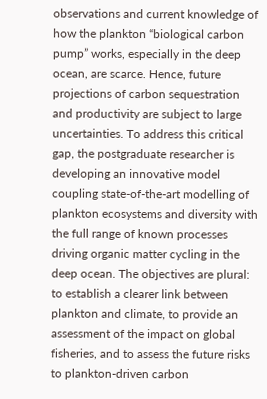observations and current knowledge of how the plankton “biological carbon pump” works, especially in the deep ocean, are scarce. Hence, future projections of carbon sequestration and productivity are subject to large uncertainties. To address this critical gap, the postgraduate researcher is developing an innovative model coupling state-of-the-art modelling of plankton ecosystems and diversity with the full range of known processes driving organic matter cycling in the deep ocean. The objectives are plural: to establish a clearer link between plankton and climate, to provide an assessment of the impact on global fisheries, and to assess the future risks to plankton-driven carbon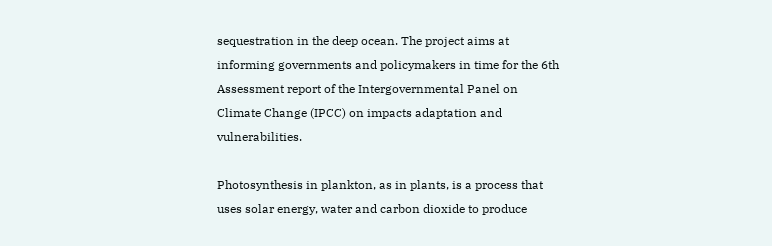sequestration in the deep ocean. The project aims at informing governments and policymakers in time for the 6th Assessment report of the Intergovernmental Panel on Climate Change (IPCC) on impacts adaptation and vulnerabilities.

Photosynthesis in plankton, as in plants, is a process that uses solar energy, water and carbon dioxide to produce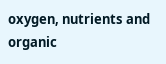oxygen, nutrients and organic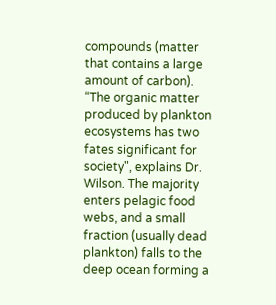compounds (matter that contains a large amount of carbon). “The organic matter produced by plankton ecosystems has two fates significant for society", explains Dr. Wilson. The majority enters pelagic food webs, and a small fraction (usually dead plankton) falls to the deep ocean forming a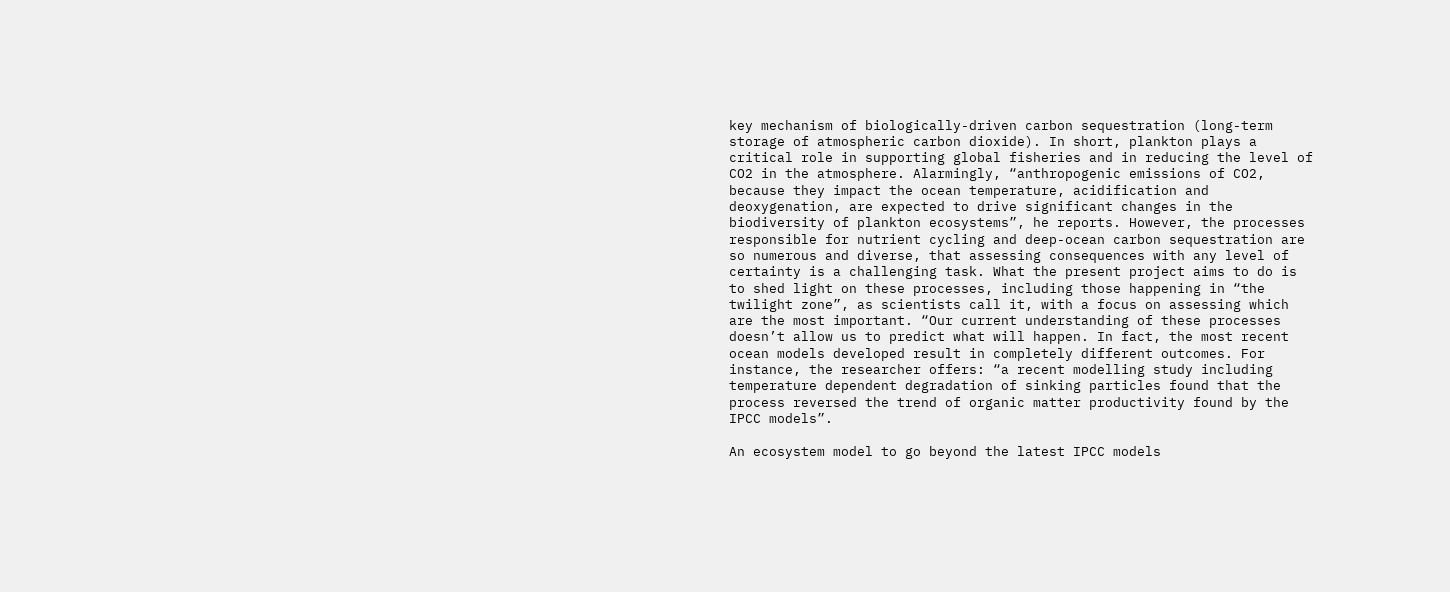key mechanism of biologically-driven carbon sequestration (long-term storage of atmospheric carbon dioxide). In short, plankton plays a critical role in supporting global fisheries and in reducing the level of CO2 in the atmosphere. Alarmingly, “anthropogenic emissions of CO2, because they impact the ocean temperature, acidification and deoxygenation, are expected to drive significant changes in the biodiversity of plankton ecosystems”, he reports. However, the processes responsible for nutrient cycling and deep-ocean carbon sequestration are so numerous and diverse, that assessing consequences with any level of certainty is a challenging task. What the present project aims to do is to shed light on these processes, including those happening in “the twilight zone”, as scientists call it, with a focus on assessing which are the most important. “Our current understanding of these processes doesn’t allow us to predict what will happen. In fact, the most recent ocean models developed result in completely different outcomes. For instance, the researcher offers: “a recent modelling study including temperature dependent degradation of sinking particles found that the process reversed the trend of organic matter productivity found by the IPCC models”.

An ecosystem model to go beyond the latest IPCC models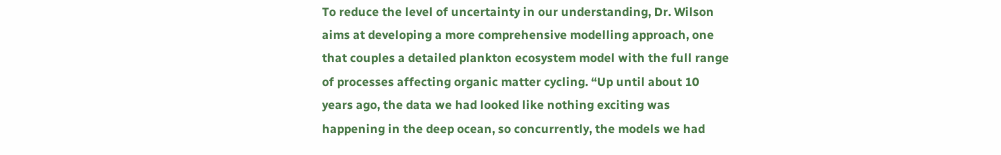To reduce the level of uncertainty in our understanding, Dr. Wilson aims at developing a more comprehensive modelling approach, one that couples a detailed plankton ecosystem model with the full range of processes affecting organic matter cycling. “Up until about 10 years ago, the data we had looked like nothing exciting was happening in the deep ocean, so concurrently, the models we had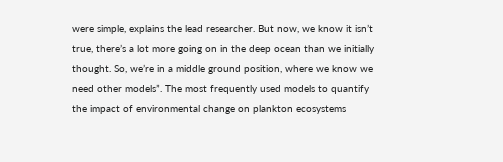were simple, explains the lead researcher. But now, we know it isn’t true, there’s a lot more going on in the deep ocean than we initially thought. So, we’re in a middle ground position, where we know we need other models”. The most frequently used models to quantify the impact of environmental change on plankton ecosystems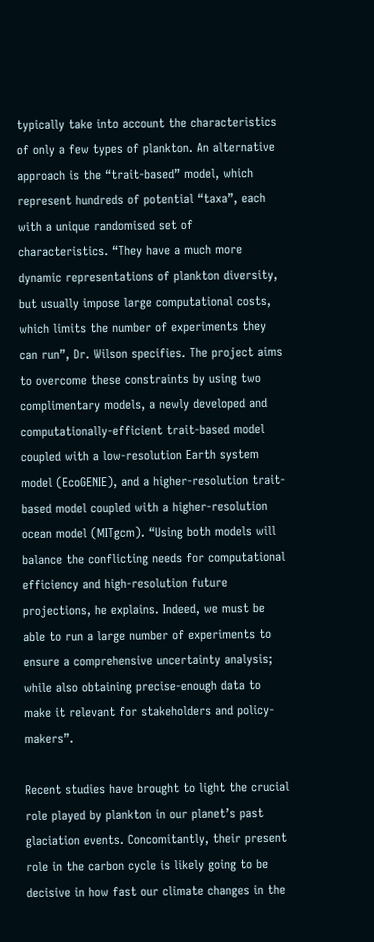typically take into account the characteristics of only a few types of plankton. An alternative approach is the “trait-based” model, which represent hundreds of potential “taxa”, each with a unique randomised set of characteristics. “They have a much more dynamic representations of plankton diversity, but usually impose large computational costs, which limits the number of experiments they can run”, Dr. Wilson specifies. The project aims to overcome these constraints by using two complimentary models, a newly developed and computationally-efficient trait-based model coupled with a low-resolution Earth system model (EcoGENIE), and a higher-resolution trait-based model coupled with a higher-resolution ocean model (MITgcm). “Using both models will balance the conflicting needs for computational efficiency and high-resolution future projections, he explains. Indeed, we must be able to run a large number of experiments to ensure a comprehensive uncertainty analysis; while also obtaining precise-enough data to make it relevant for stakeholders and policy-makers”.

Recent studies have brought to light the crucial role played by plankton in our planet’s past glaciation events. Concomitantly, their present role in the carbon cycle is likely going to be decisive in how fast our climate changes in the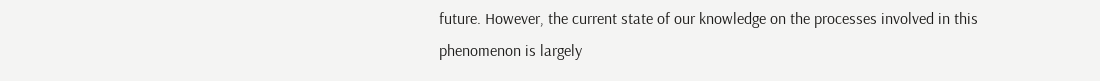future. However, the current state of our knowledge on the processes involved in this phenomenon is largely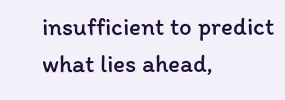insufficient to predict what lies ahead,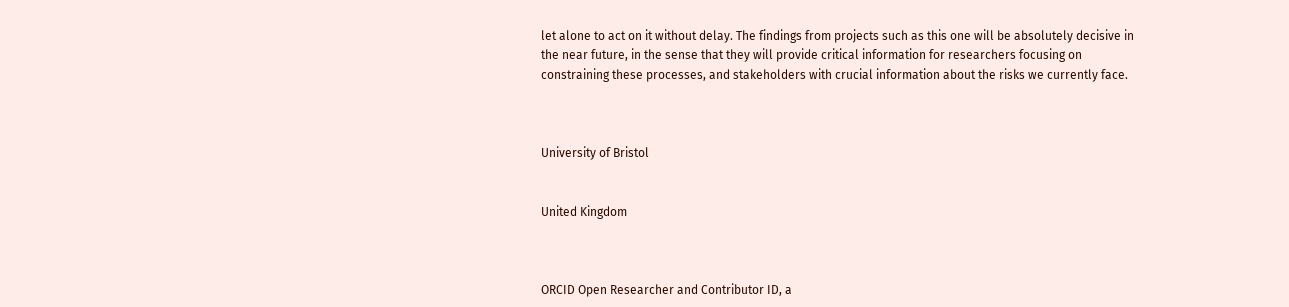let alone to act on it without delay. The findings from projects such as this one will be absolutely decisive in the near future, in the sense that they will provide critical information for researchers focusing on constraining these processes, and stakeholders with crucial information about the risks we currently face.



University of Bristol


United Kingdom



ORCID Open Researcher and Contributor ID, a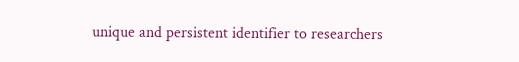unique and persistent identifier to researchers